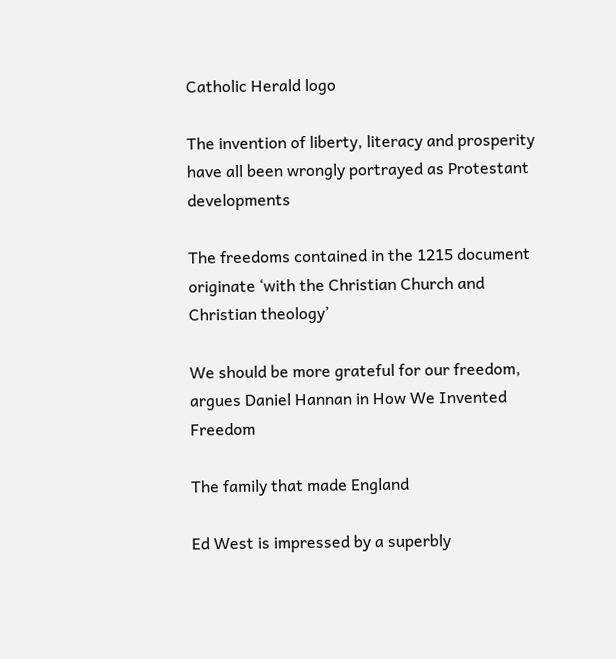Catholic Herald logo

The invention of liberty, literacy and prosperity have all been wrongly portrayed as Protestant developments

The freedoms contained in the 1215 document originate ‘with the Christian Church and Christian theology’

We should be more grateful for our freedom, argues Daniel Hannan in How We Invented Freedom

The family that made England

Ed West is impressed by a superbly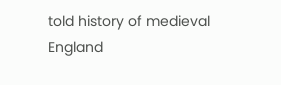told history of medieval England